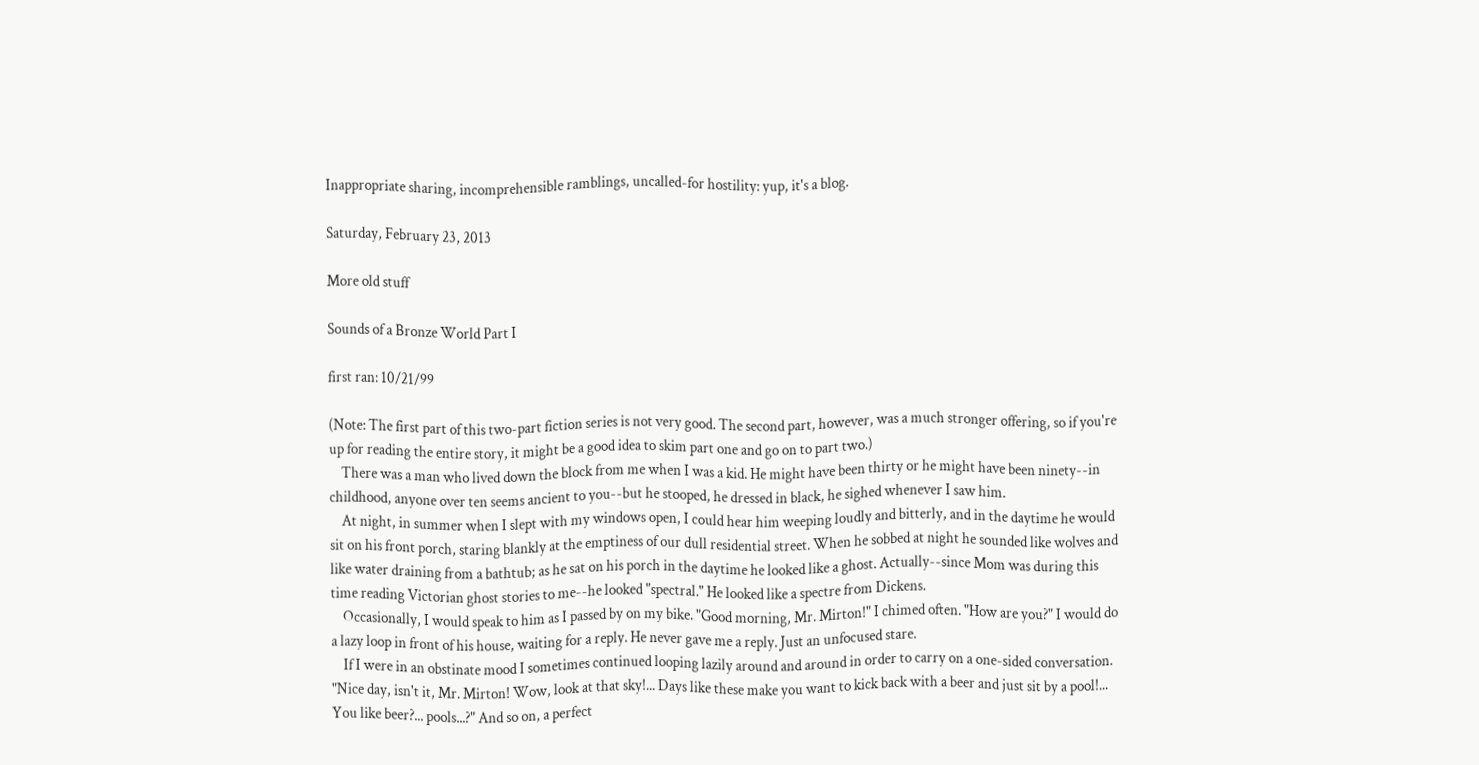Inappropriate sharing, incomprehensible ramblings, uncalled-for hostility: yup, it's a blog.

Saturday, February 23, 2013

More old stuff

Sounds of a Bronze World Part I

first ran: 10/21/99

(Note: The first part of this two-part fiction series is not very good. The second part, however, was a much stronger offering, so if you're up for reading the entire story, it might be a good idea to skim part one and go on to part two.)
    There was a man who lived down the block from me when I was a kid. He might have been thirty or he might have been ninety--in childhood, anyone over ten seems ancient to you--but he stooped, he dressed in black, he sighed whenever I saw him.
    At night, in summer when I slept with my windows open, I could hear him weeping loudly and bitterly, and in the daytime he would sit on his front porch, staring blankly at the emptiness of our dull residential street. When he sobbed at night he sounded like wolves and like water draining from a bathtub; as he sat on his porch in the daytime he looked like a ghost. Actually--since Mom was during this time reading Victorian ghost stories to me--he looked "spectral." He looked like a spectre from Dickens.
    Occasionally, I would speak to him as I passed by on my bike. "Good morning, Mr. Mirton!" I chimed often. "How are you?" I would do a lazy loop in front of his house, waiting for a reply. He never gave me a reply. Just an unfocused stare.
    If I were in an obstinate mood I sometimes continued looping lazily around and around in order to carry on a one-sided conversation. "Nice day, isn't it, Mr. Mirton! Wow, look at that sky!... Days like these make you want to kick back with a beer and just sit by a pool!... You like beer?... pools...?" And so on, a perfect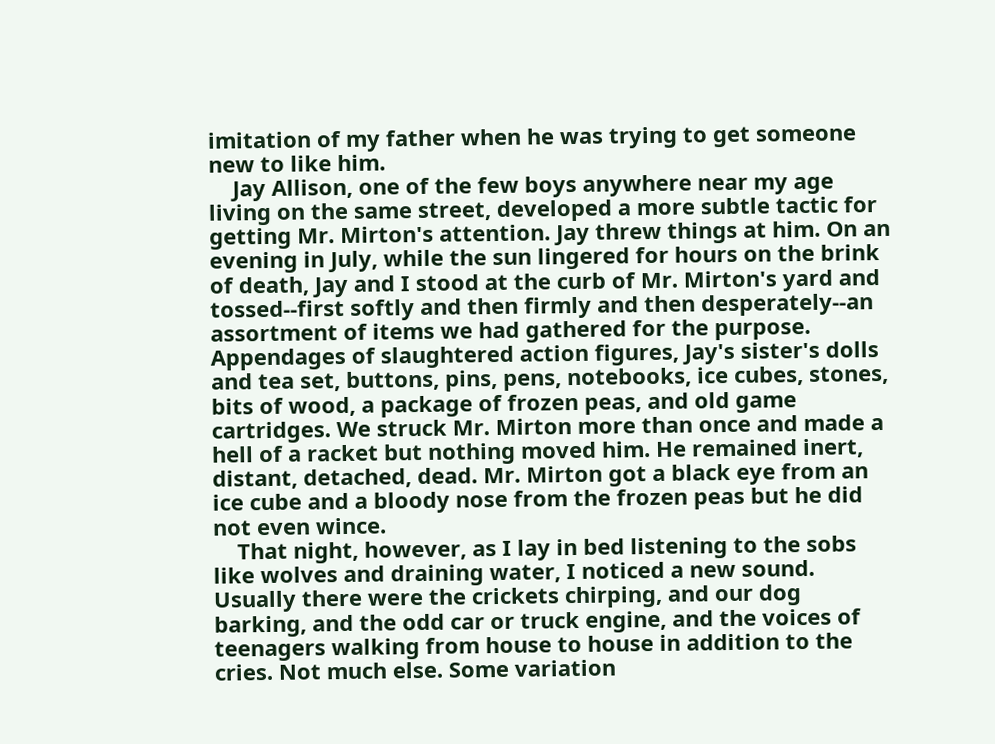imitation of my father when he was trying to get someone new to like him.
    Jay Allison, one of the few boys anywhere near my age living on the same street, developed a more subtle tactic for getting Mr. Mirton's attention. Jay threw things at him. On an evening in July, while the sun lingered for hours on the brink of death, Jay and I stood at the curb of Mr. Mirton's yard and tossed--first softly and then firmly and then desperately--an assortment of items we had gathered for the purpose. Appendages of slaughtered action figures, Jay's sister's dolls and tea set, buttons, pins, pens, notebooks, ice cubes, stones, bits of wood, a package of frozen peas, and old game cartridges. We struck Mr. Mirton more than once and made a hell of a racket but nothing moved him. He remained inert, distant, detached, dead. Mr. Mirton got a black eye from an ice cube and a bloody nose from the frozen peas but he did not even wince.
    That night, however, as I lay in bed listening to the sobs like wolves and draining water, I noticed a new sound. Usually there were the crickets chirping, and our dog barking, and the odd car or truck engine, and the voices of teenagers walking from house to house in addition to the cries. Not much else. Some variation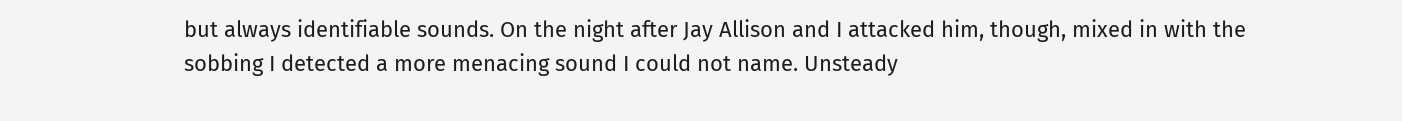but always identifiable sounds. On the night after Jay Allison and I attacked him, though, mixed in with the sobbing I detected a more menacing sound I could not name. Unsteady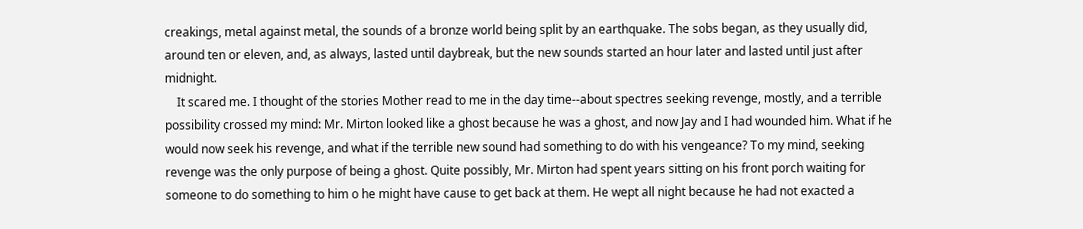creakings, metal against metal, the sounds of a bronze world being split by an earthquake. The sobs began, as they usually did, around ten or eleven, and, as always, lasted until daybreak, but the new sounds started an hour later and lasted until just after midnight.
    It scared me. I thought of the stories Mother read to me in the day time--about spectres seeking revenge, mostly, and a terrible possibility crossed my mind: Mr. Mirton looked like a ghost because he was a ghost, and now Jay and I had wounded him. What if he would now seek his revenge, and what if the terrible new sound had something to do with his vengeance? To my mind, seeking revenge was the only purpose of being a ghost. Quite possibly, Mr. Mirton had spent years sitting on his front porch waiting for someone to do something to him o he might have cause to get back at them. He wept all night because he had not exacted a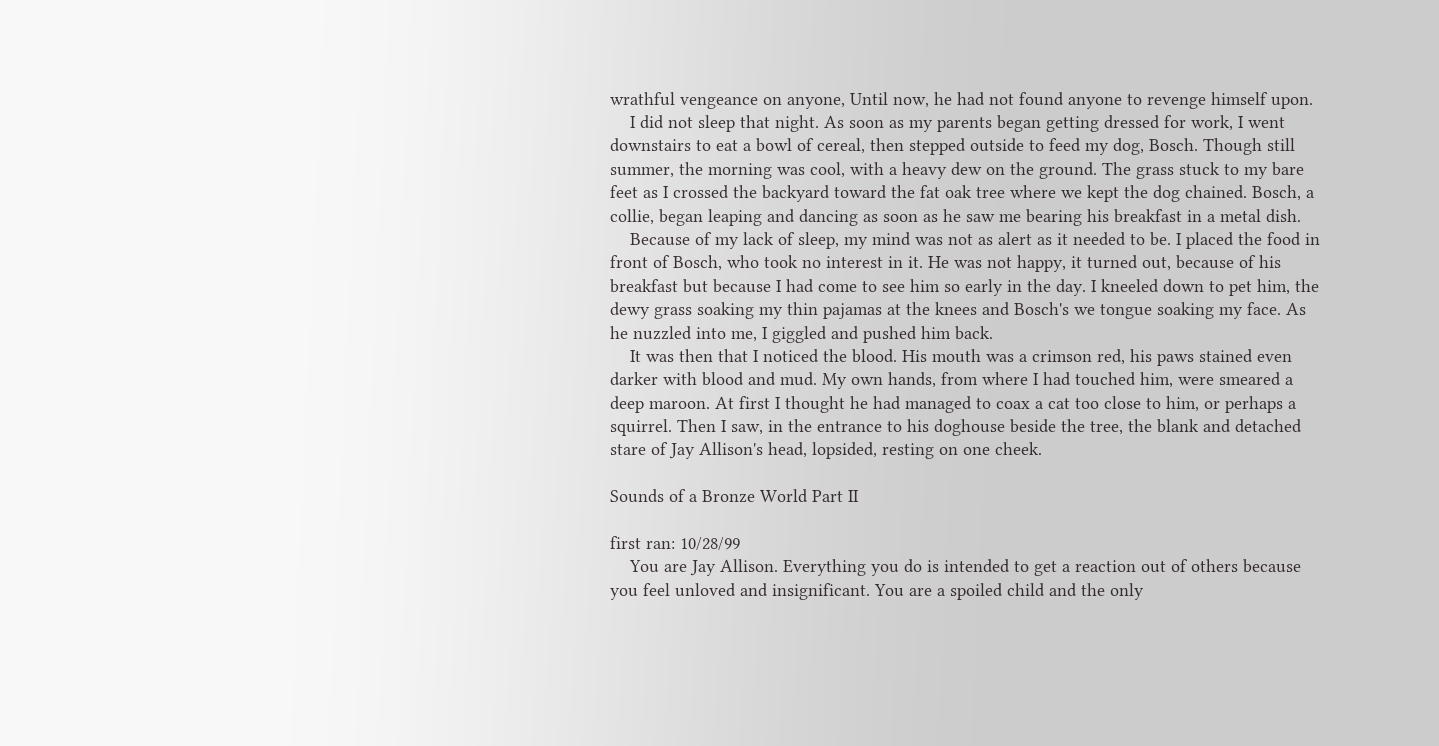wrathful vengeance on anyone, Until now, he had not found anyone to revenge himself upon.
    I did not sleep that night. As soon as my parents began getting dressed for work, I went downstairs to eat a bowl of cereal, then stepped outside to feed my dog, Bosch. Though still summer, the morning was cool, with a heavy dew on the ground. The grass stuck to my bare feet as I crossed the backyard toward the fat oak tree where we kept the dog chained. Bosch, a collie, began leaping and dancing as soon as he saw me bearing his breakfast in a metal dish.
    Because of my lack of sleep, my mind was not as alert as it needed to be. I placed the food in front of Bosch, who took no interest in it. He was not happy, it turned out, because of his breakfast but because I had come to see him so early in the day. I kneeled down to pet him, the dewy grass soaking my thin pajamas at the knees and Bosch's we tongue soaking my face. As he nuzzled into me, I giggled and pushed him back.
    It was then that I noticed the blood. His mouth was a crimson red, his paws stained even darker with blood and mud. My own hands, from where I had touched him, were smeared a deep maroon. At first I thought he had managed to coax a cat too close to him, or perhaps a squirrel. Then I saw, in the entrance to his doghouse beside the tree, the blank and detached stare of Jay Allison's head, lopsided, resting on one cheek.

Sounds of a Bronze World Part II

first ran: 10/28/99
    You are Jay Allison. Everything you do is intended to get a reaction out of others because you feel unloved and insignificant. You are a spoiled child and the only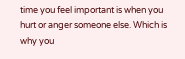time you feel important is when you hurt or anger someone else. Which is why you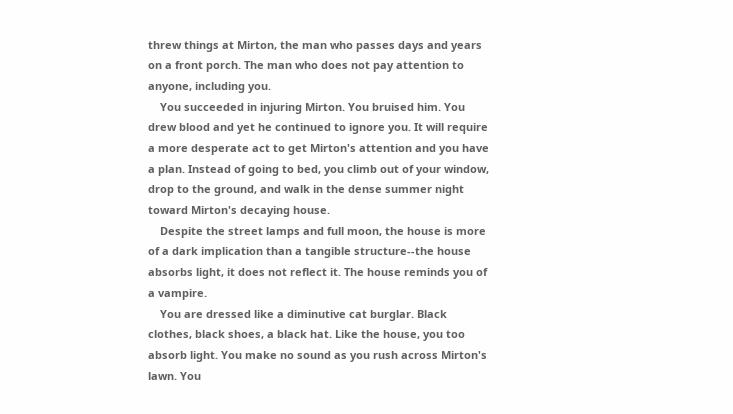threw things at Mirton, the man who passes days and years on a front porch. The man who does not pay attention to anyone, including you.
    You succeeded in injuring Mirton. You bruised him. You drew blood and yet he continued to ignore you. It will require a more desperate act to get Mirton's attention and you have a plan. Instead of going to bed, you climb out of your window, drop to the ground, and walk in the dense summer night toward Mirton's decaying house.
    Despite the street lamps and full moon, the house is more of a dark implication than a tangible structure--the house absorbs light, it does not reflect it. The house reminds you of a vampire.
    You are dressed like a diminutive cat burglar. Black clothes, black shoes, a black hat. Like the house, you too absorb light. You make no sound as you rush across Mirton's lawn. You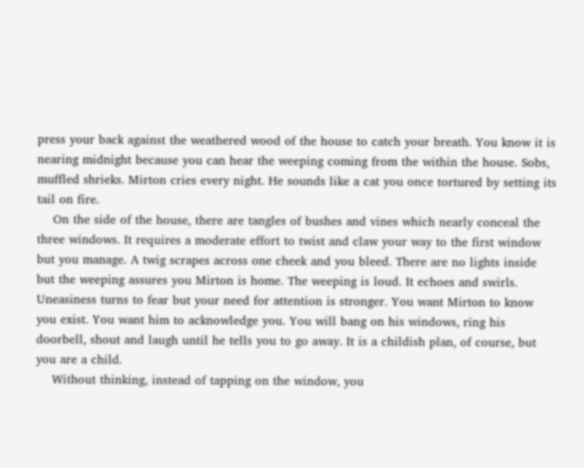press your back against the weathered wood of the house to catch your breath. You know it is nearing midnight because you can hear the weeping coming from the within the house. Sobs, muffled shrieks. Mirton cries every night. He sounds like a cat you once tortured by setting its tail on fire.
    On the side of the house, there are tangles of bushes and vines which nearly conceal the three windows. It requires a moderate effort to twist and claw your way to the first window but you manage. A twig scrapes across one cheek and you bleed. There are no lights inside but the weeping assures you Mirton is home. The weeping is loud. It echoes and swirls. Uneasiness turns to fear but your need for attention is stronger. You want Mirton to know you exist. You want him to acknowledge you. You will bang on his windows, ring his doorbell, shout and laugh until he tells you to go away. It is a childish plan, of course, but you are a child.
    Without thinking, instead of tapping on the window, you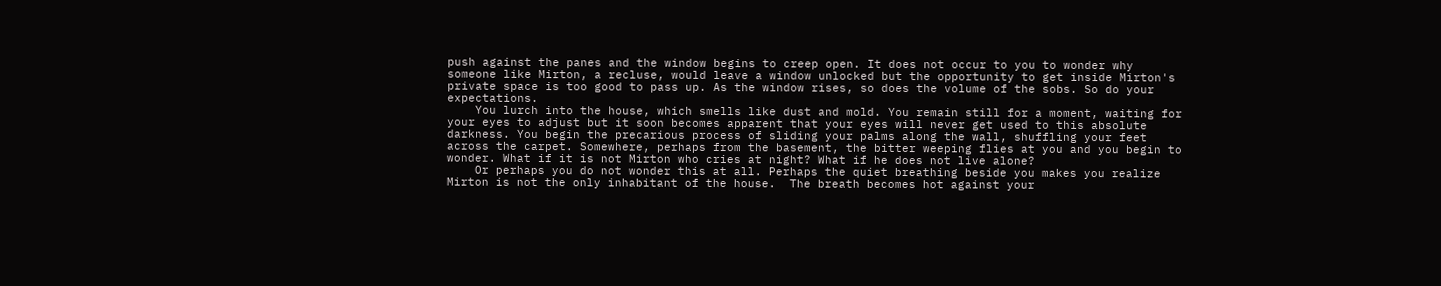push against the panes and the window begins to creep open. It does not occur to you to wonder why someone like Mirton, a recluse, would leave a window unlocked but the opportunity to get inside Mirton's private space is too good to pass up. As the window rises, so does the volume of the sobs. So do your expectations.
    You lurch into the house, which smells like dust and mold. You remain still for a moment, waiting for your eyes to adjust but it soon becomes apparent that your eyes will never get used to this absolute darkness. You begin the precarious process of sliding your palms along the wall, shuffling your feet across the carpet. Somewhere, perhaps from the basement, the bitter weeping flies at you and you begin to wonder. What if it is not Mirton who cries at night? What if he does not live alone?
    Or perhaps you do not wonder this at all. Perhaps the quiet breathing beside you makes you realize Mirton is not the only inhabitant of the house.  The breath becomes hot against your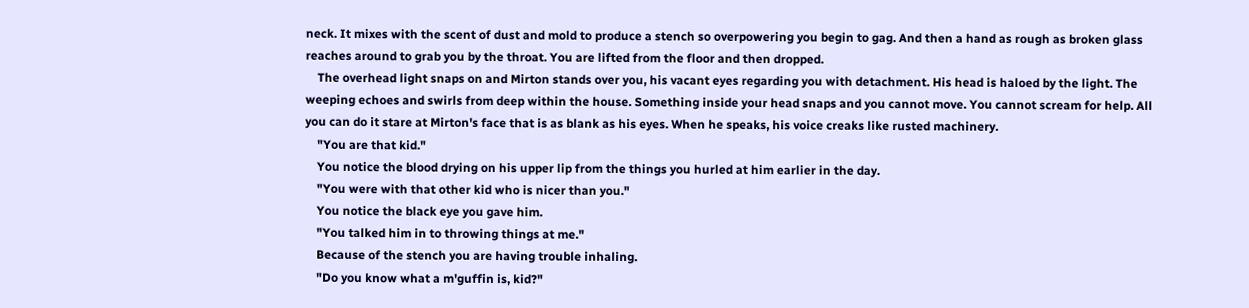neck. It mixes with the scent of dust and mold to produce a stench so overpowering you begin to gag. And then a hand as rough as broken glass reaches around to grab you by the throat. You are lifted from the floor and then dropped.
    The overhead light snaps on and Mirton stands over you, his vacant eyes regarding you with detachment. His head is haloed by the light. The weeping echoes and swirls from deep within the house. Something inside your head snaps and you cannot move. You cannot scream for help. All you can do it stare at Mirton's face that is as blank as his eyes. When he speaks, his voice creaks like rusted machinery.
    "You are that kid."
    You notice the blood drying on his upper lip from the things you hurled at him earlier in the day.
    "You were with that other kid who is nicer than you."
    You notice the black eye you gave him.
    "You talked him in to throwing things at me."
    Because of the stench you are having trouble inhaling.
    "Do you know what a m'guffin is, kid?"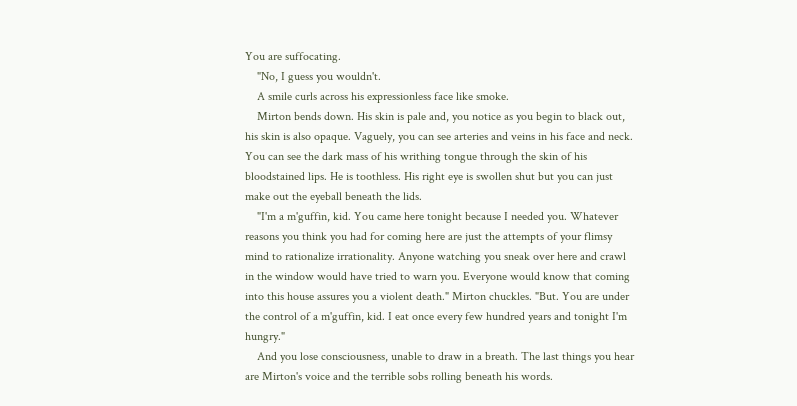You are suffocating.
    "No, I guess you wouldn't.
    A smile curls across his expressionless face like smoke.
    Mirton bends down. His skin is pale and, you notice as you begin to black out, his skin is also opaque. Vaguely, you can see arteries and veins in his face and neck. You can see the dark mass of his writhing tongue through the skin of his bloodstained lips. He is toothless. His right eye is swollen shut but you can just make out the eyeball beneath the lids.
    "I'm a m'guffin, kid. You came here tonight because I needed you. Whatever reasons you think you had for coming here are just the attempts of your flimsy mind to rationalize irrationality. Anyone watching you sneak over here and crawl in the window would have tried to warn you. Everyone would know that coming into this house assures you a violent death." Mirton chuckles. "But. You are under the control of a m'guffin, kid. I eat once every few hundred years and tonight I'm hungry."
    And you lose consciousness, unable to draw in a breath. The last things you hear are Mirton's voice and the terrible sobs rolling beneath his words.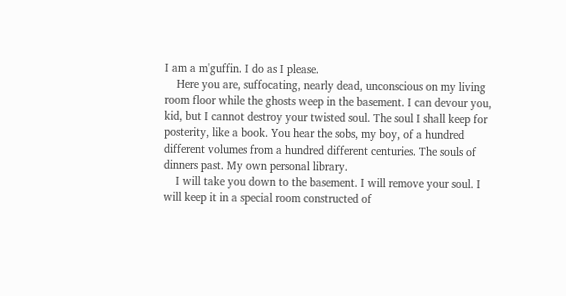I am a m'guffin. I do as I please.
    Here you are, suffocating, nearly dead, unconscious on my living room floor while the ghosts weep in the basement. I can devour you, kid, but I cannot destroy your twisted soul. The soul I shall keep for posterity, like a book. You hear the sobs, my boy, of a hundred different volumes from a hundred different centuries. The souls of dinners past. My own personal library.
    I will take you down to the basement. I will remove your soul. I will keep it in a special room constructed of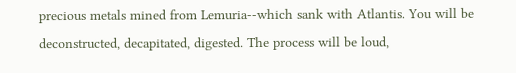precious metals mined from Lemuria--which sank with Atlantis. You will be deconstructed, decapitated, digested. The process will be loud,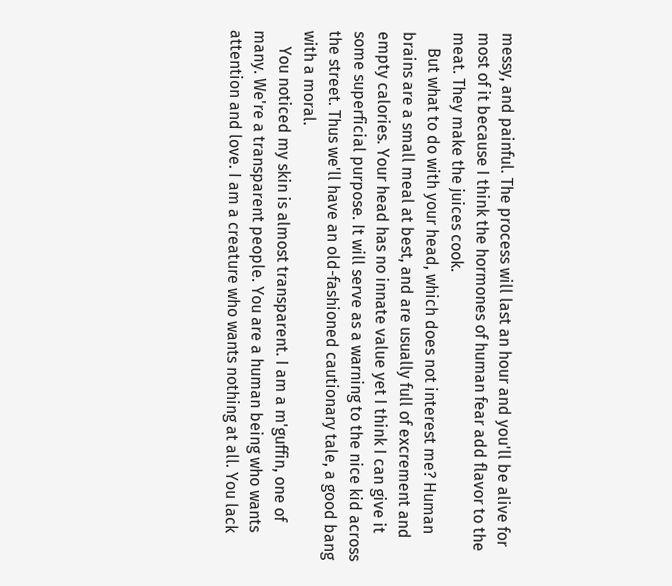messy, and painful. The process will last an hour and you'll be alive for most of it because I think the hormones of human fear add flavor to the meat. They make the juices cook.
    But what to do with your head, which does not interest me? Human brains are a small meal at best, and are usually full of excrement and empty calories. Your head has no innate value yet I think I can give it some superficial purpose. It will serve as a warning to the nice kid across the street. Thus we'll have an old-fashioned cautionary tale, a good bang with a moral.
    You noticed my skin is almost transparent. I am a m'guffin, one of many. We're a transparent people. You are a human being who wants attention and love. I am a creature who wants nothing at all. You lack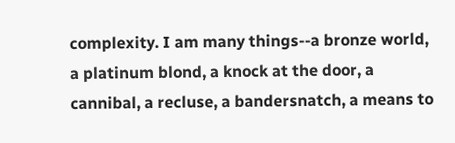complexity. I am many things--a bronze world, a platinum blond, a knock at the door, a cannibal, a recluse, a bandersnatch, a means to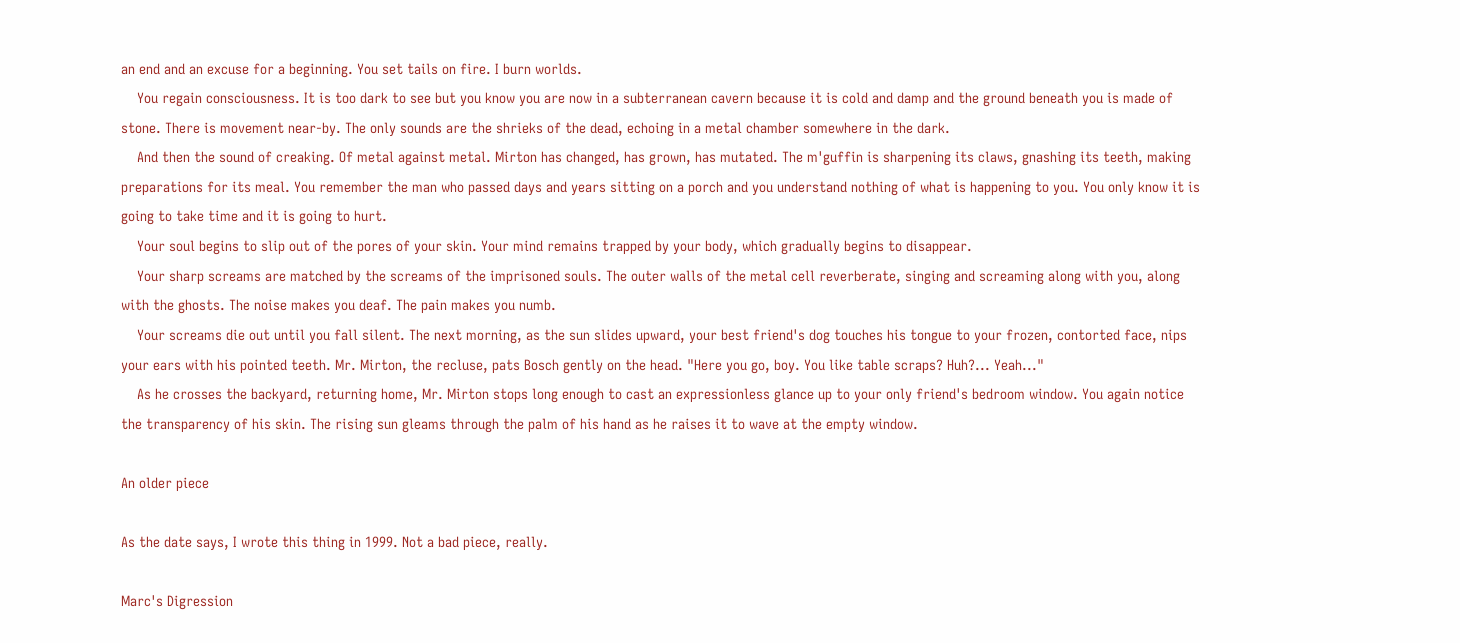an end and an excuse for a beginning. You set tails on fire. I burn worlds.
    You regain consciousness. It is too dark to see but you know you are now in a subterranean cavern because it is cold and damp and the ground beneath you is made of stone. There is movement near-by. The only sounds are the shrieks of the dead, echoing in a metal chamber somewhere in the dark.
    And then the sound of creaking. Of metal against metal. Mirton has changed, has grown, has mutated. The m'guffin is sharpening its claws, gnashing its teeth, making preparations for its meal. You remember the man who passed days and years sitting on a porch and you understand nothing of what is happening to you. You only know it is going to take time and it is going to hurt.
    Your soul begins to slip out of the pores of your skin. Your mind remains trapped by your body, which gradually begins to disappear.
    Your sharp screams are matched by the screams of the imprisoned souls. The outer walls of the metal cell reverberate, singing and screaming along with you, along with the ghosts. The noise makes you deaf. The pain makes you numb.
    Your screams die out until you fall silent. The next morning, as the sun slides upward, your best friend's dog touches his tongue to your frozen, contorted face, nips your ears with his pointed teeth. Mr. Mirton, the recluse, pats Bosch gently on the head. "Here you go, boy. You like table scraps? Huh?... Yeah..."
    As he crosses the backyard, returning home, Mr. Mirton stops long enough to cast an expressionless glance up to your only friend's bedroom window. You again notice the transparency of his skin. The rising sun gleams through the palm of his hand as he raises it to wave at the empty window.

An older piece

As the date says, I wrote this thing in 1999. Not a bad piece, really.

Marc's Digression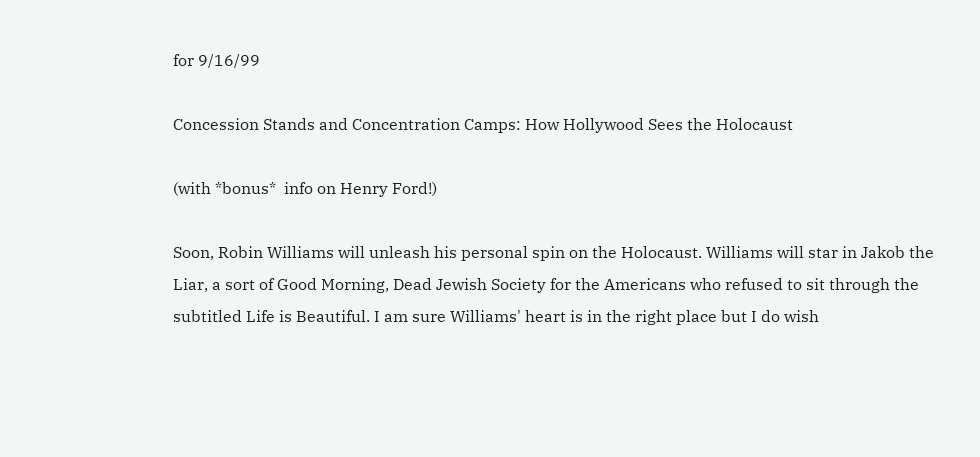for 9/16/99

Concession Stands and Concentration Camps: How Hollywood Sees the Holocaust

(with *bonus*  info on Henry Ford!)

Soon, Robin Williams will unleash his personal spin on the Holocaust. Williams will star in Jakob the Liar, a sort of Good Morning, Dead Jewish Society for the Americans who refused to sit through the subtitled Life is Beautiful. I am sure Williams' heart is in the right place but I do wish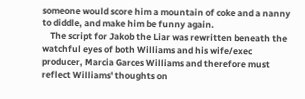someone would score him a mountain of coke and a nanny to diddle, and make him be funny again.
    The script for Jakob the Liar was rewritten beneath the watchful eyes of both Williams and his wife/exec producer, Marcia Garces Williams and therefore must reflect Williams' thoughts on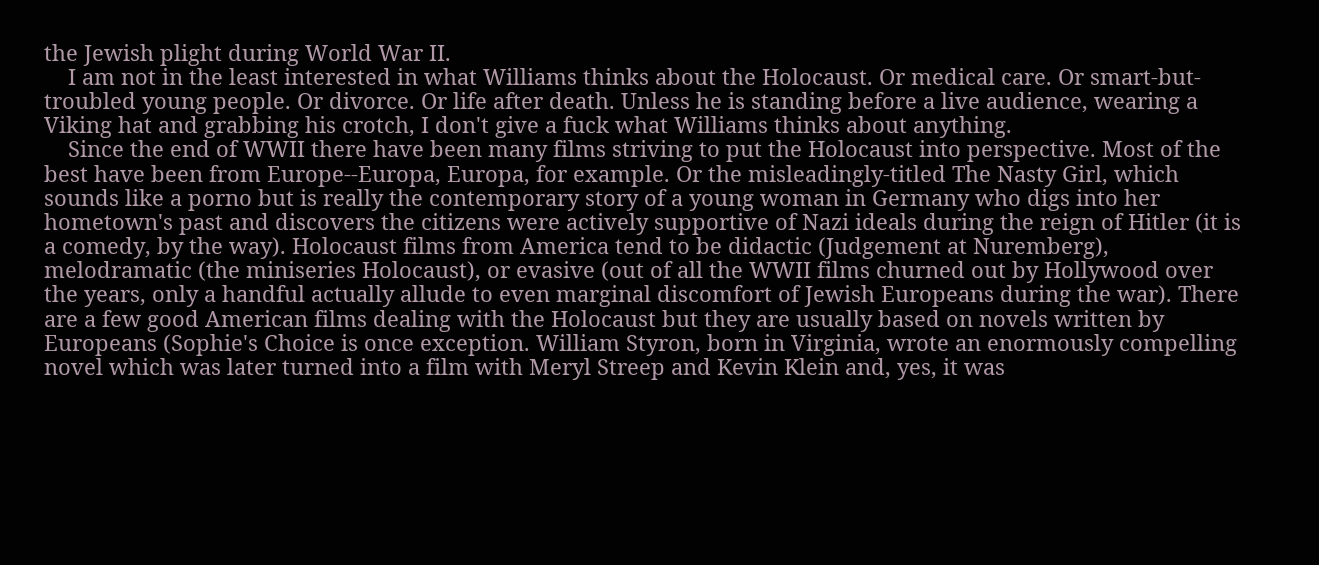the Jewish plight during World War II.
    I am not in the least interested in what Williams thinks about the Holocaust. Or medical care. Or smart-but-troubled young people. Or divorce. Or life after death. Unless he is standing before a live audience, wearing a Viking hat and grabbing his crotch, I don't give a fuck what Williams thinks about anything.
    Since the end of WWII there have been many films striving to put the Holocaust into perspective. Most of the best have been from Europe--Europa, Europa, for example. Or the misleadingly-titled The Nasty Girl, which sounds like a porno but is really the contemporary story of a young woman in Germany who digs into her hometown's past and discovers the citizens were actively supportive of Nazi ideals during the reign of Hitler (it is a comedy, by the way). Holocaust films from America tend to be didactic (Judgement at Nuremberg), melodramatic (the miniseries Holocaust), or evasive (out of all the WWII films churned out by Hollywood over the years, only a handful actually allude to even marginal discomfort of Jewish Europeans during the war). There are a few good American films dealing with the Holocaust but they are usually based on novels written by Europeans (Sophie's Choice is once exception. William Styron, born in Virginia, wrote an enormously compelling novel which was later turned into a film with Meryl Streep and Kevin Klein and, yes, it was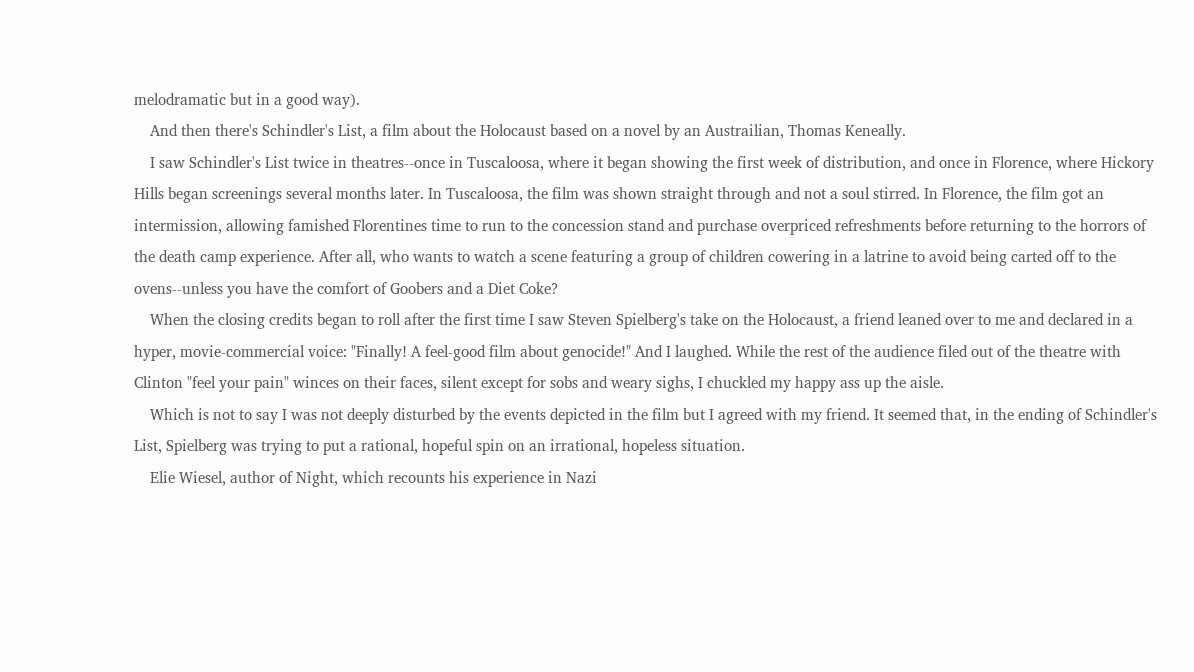melodramatic but in a good way).
    And then there's Schindler's List, a film about the Holocaust based on a novel by an Austrailian, Thomas Keneally.
    I saw Schindler's List twice in theatres--once in Tuscaloosa, where it began showing the first week of distribution, and once in Florence, where Hickory Hills began screenings several months later. In Tuscaloosa, the film was shown straight through and not a soul stirred. In Florence, the film got an intermission, allowing famished Florentines time to run to the concession stand and purchase overpriced refreshments before returning to the horrors of the death camp experience. After all, who wants to watch a scene featuring a group of children cowering in a latrine to avoid being carted off to the ovens--unless you have the comfort of Goobers and a Diet Coke?
    When the closing credits began to roll after the first time I saw Steven Spielberg's take on the Holocaust, a friend leaned over to me and declared in a hyper, movie-commercial voice: "Finally! A feel-good film about genocide!" And I laughed. While the rest of the audience filed out of the theatre with Clinton "feel your pain" winces on their faces, silent except for sobs and weary sighs, I chuckled my happy ass up the aisle.
    Which is not to say I was not deeply disturbed by the events depicted in the film but I agreed with my friend. It seemed that, in the ending of Schindler's List, Spielberg was trying to put a rational, hopeful spin on an irrational, hopeless situation.
    Elie Wiesel, author of Night, which recounts his experience in Nazi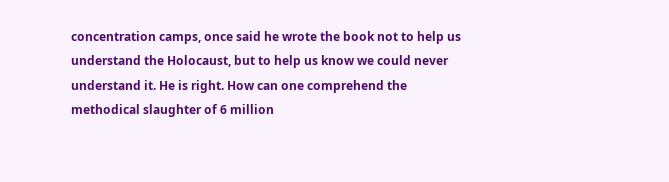concentration camps, once said he wrote the book not to help us understand the Holocaust, but to help us know we could never understand it. He is right. How can one comprehend the methodical slaughter of 6 million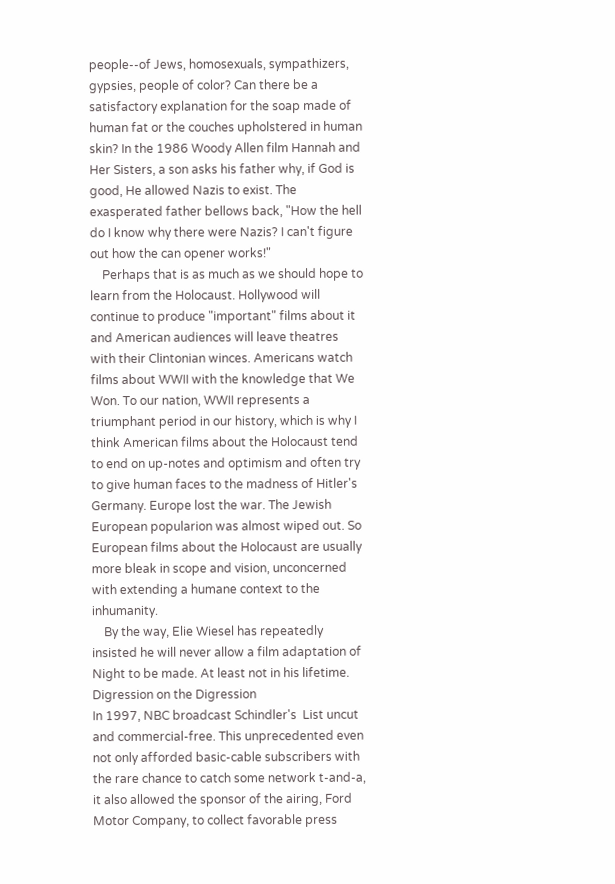people--of Jews, homosexuals, sympathizers, gypsies, people of color? Can there be a satisfactory explanation for the soap made of human fat or the couches upholstered in human skin? In the 1986 Woody Allen film Hannah and Her Sisters, a son asks his father why, if God is good, He allowed Nazis to exist. The exasperated father bellows back, "How the hell do I know why there were Nazis? I can't figure out how the can opener works!"
    Perhaps that is as much as we should hope to learn from the Holocaust. Hollywood will continue to produce "important" films about it and American audiences will leave theatres with their Clintonian winces. Americans watch films about WWII with the knowledge that We Won. To our nation, WWII represents a triumphant period in our history, which is why I think American films about the Holocaust tend to end on up-notes and optimism and often try to give human faces to the madness of Hitler's Germany. Europe lost the war. The Jewish European popularion was almost wiped out. So European films about the Holocaust are usually more bleak in scope and vision, unconcerned with extending a humane context to the inhumanity.
    By the way, Elie Wiesel has repeatedly insisted he will never allow a film adaptation of Night to be made. At least not in his lifetime.
Digression on the Digression
In 1997, NBC broadcast Schindler's  List uncut and commercial-free. This unprecedented even not only afforded basic-cable subscribers with the rare chance to catch some network t-and-a, it also allowed the sponsor of the airing, Ford Motor Company, to collect favorable press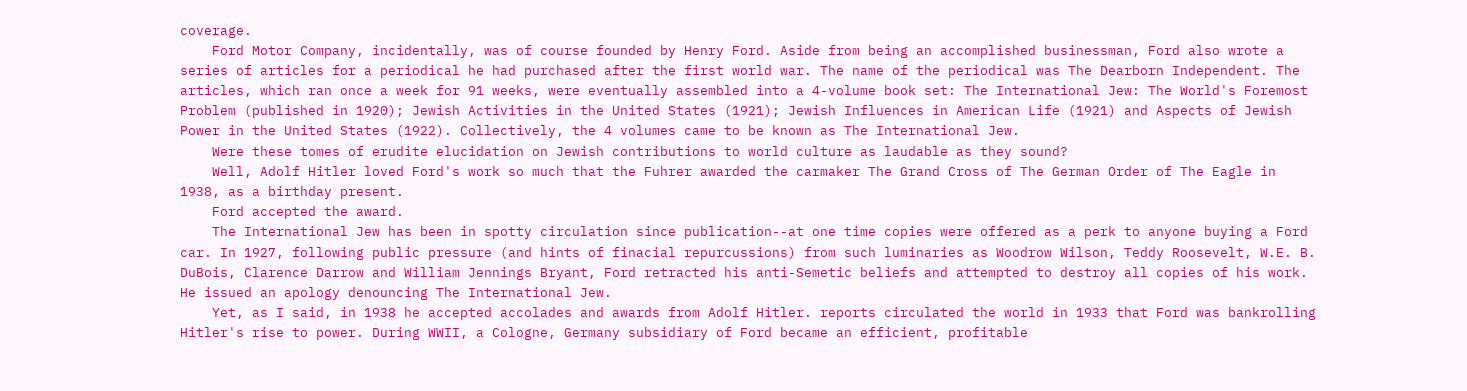coverage.
    Ford Motor Company, incidentally, was of course founded by Henry Ford. Aside from being an accomplished businessman, Ford also wrote a series of articles for a periodical he had purchased after the first world war. The name of the periodical was The Dearborn Independent. The articles, which ran once a week for 91 weeks, were eventually assembled into a 4-volume book set: The International Jew: The World's Foremost Problem (published in 1920); Jewish Activities in the United States (1921); Jewish Influences in American Life (1921) and Aspects of Jewish Power in the United States (1922). Collectively, the 4 volumes came to be known as The International Jew.
    Were these tomes of erudite elucidation on Jewish contributions to world culture as laudable as they sound?
    Well, Adolf Hitler loved Ford's work so much that the Fuhrer awarded the carmaker The Grand Cross of The German Order of The Eagle in 1938, as a birthday present.
    Ford accepted the award.
    The International Jew has been in spotty circulation since publication--at one time copies were offered as a perk to anyone buying a Ford car. In 1927, following public pressure (and hints of finacial repurcussions) from such luminaries as Woodrow Wilson, Teddy Roosevelt, W.E. B. DuBois, Clarence Darrow and William Jennings Bryant, Ford retracted his anti-Semetic beliefs and attempted to destroy all copies of his work. He issued an apology denouncing The International Jew.
    Yet, as I said, in 1938 he accepted accolades and awards from Adolf Hitler. reports circulated the world in 1933 that Ford was bankrolling Hitler's rise to power. During WWII, a Cologne, Germany subsidiary of Ford became an efficient, profitable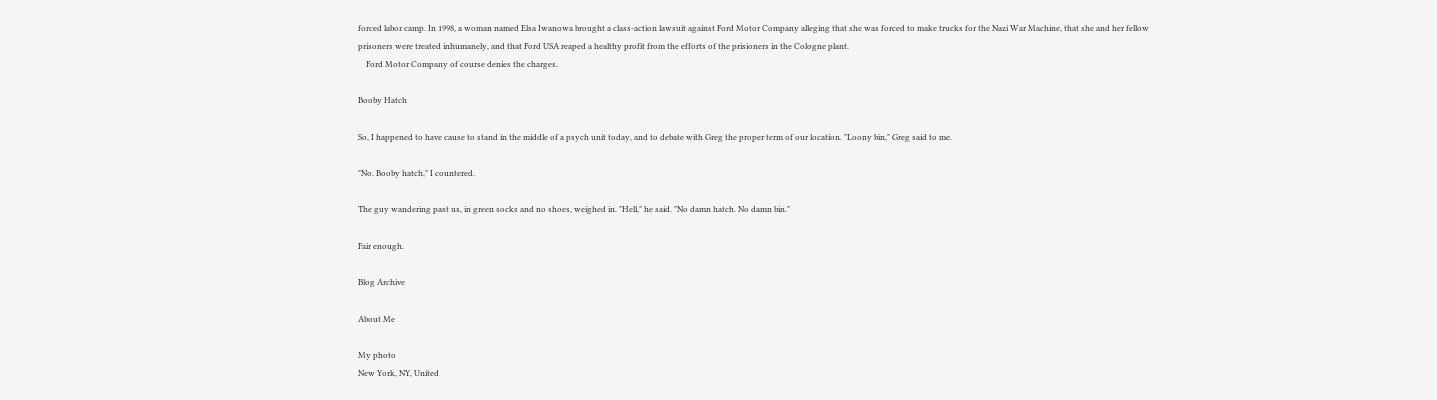forced labor camp. In 1998, a woman named Elsa Iwanowa brought a class-action lawsuit against Ford Motor Company alleging that she was forced to make trucks for the Nazi War Machine, that she and her fellow prisoners were treated inhumanely, and that Ford USA reaped a healthy profit from the efforts of the prisioners in the Cologne plant.
    Ford Motor Company of course denies the charges.

Booby Hatch

So, I happened to have cause to stand in the middle of a psych unit today, and to debate with Greg the proper term of our location. "Loony bin," Greg said to me.

"No. Booby hatch," I countered.

The guy wandering past us, in green socks and no shoes, weighed in. "Hell," he said. "No damn hatch. No damn bin."

Fair enough.

Blog Archive

About Me

My photo
New York, NY, United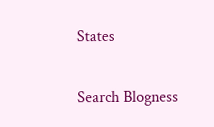States

Search Blogness